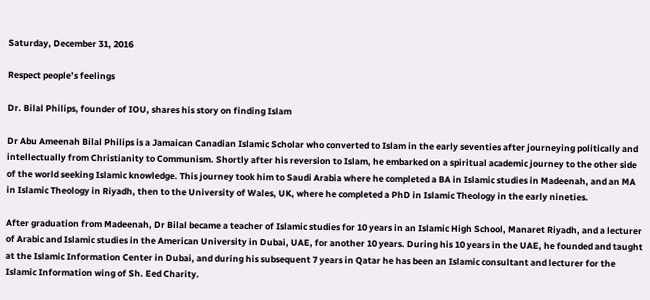Saturday, December 31, 2016

Respect people’s feelings

Dr. Bilal Philips, founder of IOU, shares his story on finding Islam

Dr Abu Ameenah Bilal Philips is a Jamaican Canadian Islamic Scholar who converted to Islam in the early seventies after journeying politically and intellectually from Christianity to Communism. Shortly after his reversion to Islam, he embarked on a spiritual academic journey to the other side of the world seeking Islamic knowledge. This journey took him to Saudi Arabia where he completed a BA in Islamic studies in Madeenah, and an MA in Islamic Theology in Riyadh, then to the University of Wales, UK, where he completed a PhD in Islamic Theology in the early nineties.

After graduation from Madeenah, Dr Bilal became a teacher of Islamic studies for 10 years in an Islamic High School, Manaret Riyadh, and a lecturer of Arabic and Islamic studies in the American University in Dubai, UAE, for another 10 years. During his 10 years in the UAE, he founded and taught at the Islamic Information Center in Dubai, and during his subsequent 7 years in Qatar he has been an Islamic consultant and lecturer for the Islamic Information wing of Sh. Eed Charity.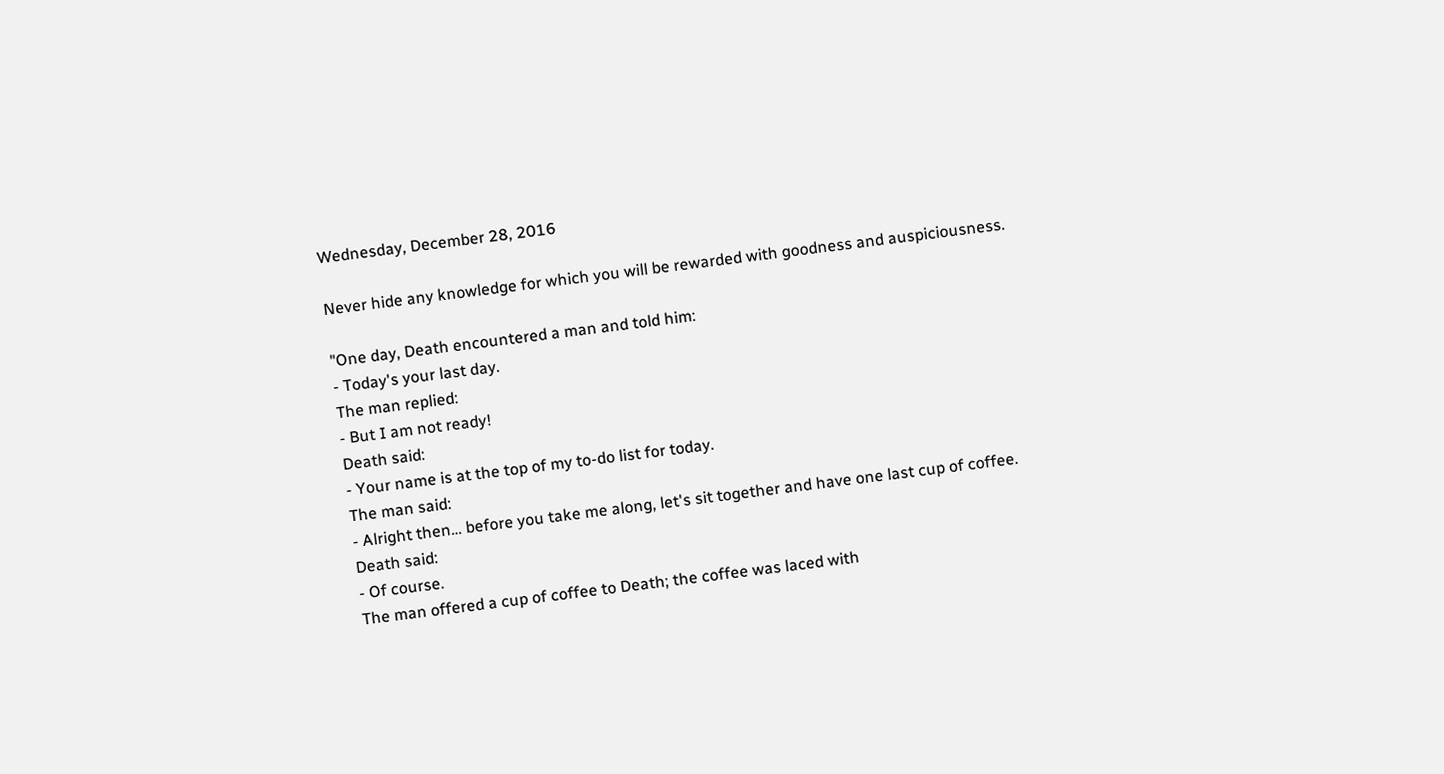Wednesday, December 28, 2016

Never hide any knowledge for which you will be rewarded with goodness and auspiciousness.

"One day, Death encountered a man and told him:
- Today's your last day.
The man replied:
- But I am not ready!
Death said:
- Your name is at the top of my to-do list for today.
The man said:
- Alright then… before you take me along, let's sit together and have one last cup of coffee.
Death said:
- Of course.
The man offered a cup of coffee to Death; the coffee was laced with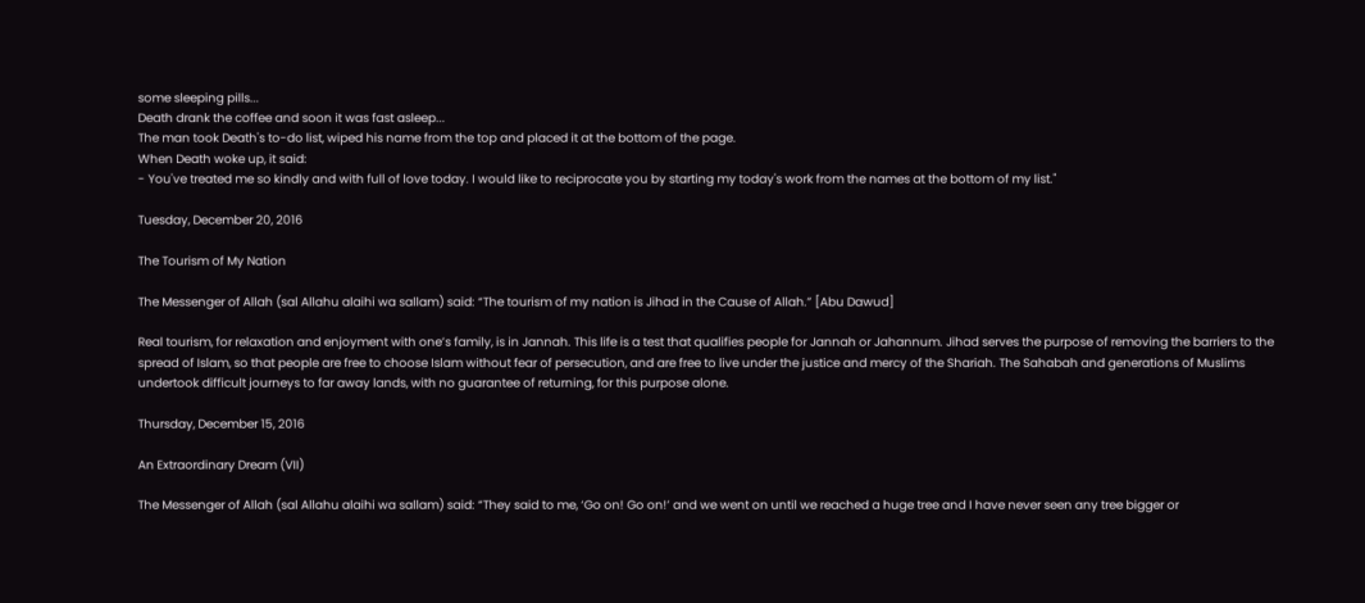some sleeping pills...
Death drank the coffee and soon it was fast asleep...
The man took Death's to-do list, wiped his name from the top and placed it at the bottom of the page.
When Death woke up, it said:
- You've treated me so kindly and with full of love today. I would like to reciprocate you by starting my today's work from the names at the bottom of my list."

Tuesday, December 20, 2016

The Tourism of My Nation

The Messenger of Allah (sal Allahu alaihi wa sallam) said: “The tourism of my nation is Jihad in the Cause of Allah.” [Abu Dawud]

Real tourism, for relaxation and enjoyment with one’s family, is in Jannah. This life is a test that qualifies people for Jannah or Jahannum. Jihad serves the purpose of removing the barriers to the spread of Islam, so that people are free to choose Islam without fear of persecution, and are free to live under the justice and mercy of the Shariah. The Sahabah and generations of Muslims undertook difficult journeys to far away lands, with no guarantee of returning, for this purpose alone.

Thursday, December 15, 2016

An Extraordinary Dream (VII)

The Messenger of Allah (sal Allahu alaihi wa sallam) said: “They said to me, ‘Go on! Go on!’ and we went on until we reached a huge tree and I have never seen any tree bigger or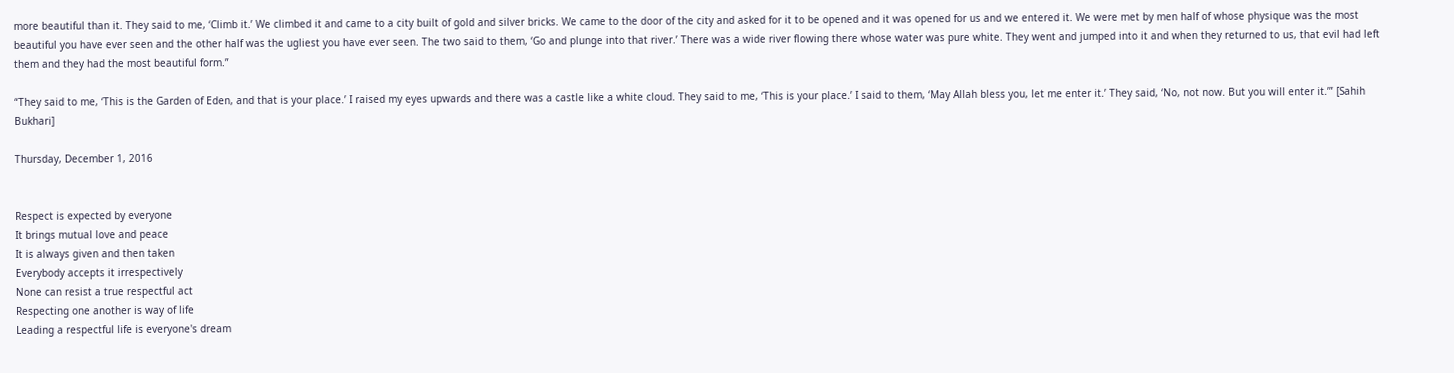more beautiful than it. They said to me, ‘Climb it.’ We climbed it and came to a city built of gold and silver bricks. We came to the door of the city and asked for it to be opened and it was opened for us and we entered it. We were met by men half of whose physique was the most beautiful you have ever seen and the other half was the ugliest you have ever seen. The two said to them, ‘Go and plunge into that river.’ There was a wide river flowing there whose water was pure white. They went and jumped into it and when they returned to us, that evil had left them and they had the most beautiful form.”

“They said to me, ‘This is the Garden of Eden, and that is your place.’ I raised my eyes upwards and there was a castle like a white cloud. They said to me, ‘This is your place.’ I said to them, ‘May Allah bless you, let me enter it.’ They said, ‘No, not now. But you will enter it.’” [Sahih Bukhari]

Thursday, December 1, 2016


Respect is expected by everyone
It brings mutual love and peace
It is always given and then taken
Everybody accepts it irrespectively
None can resist a true respectful act
Respecting one another is way of life
Leading a respectful life is everyone's dream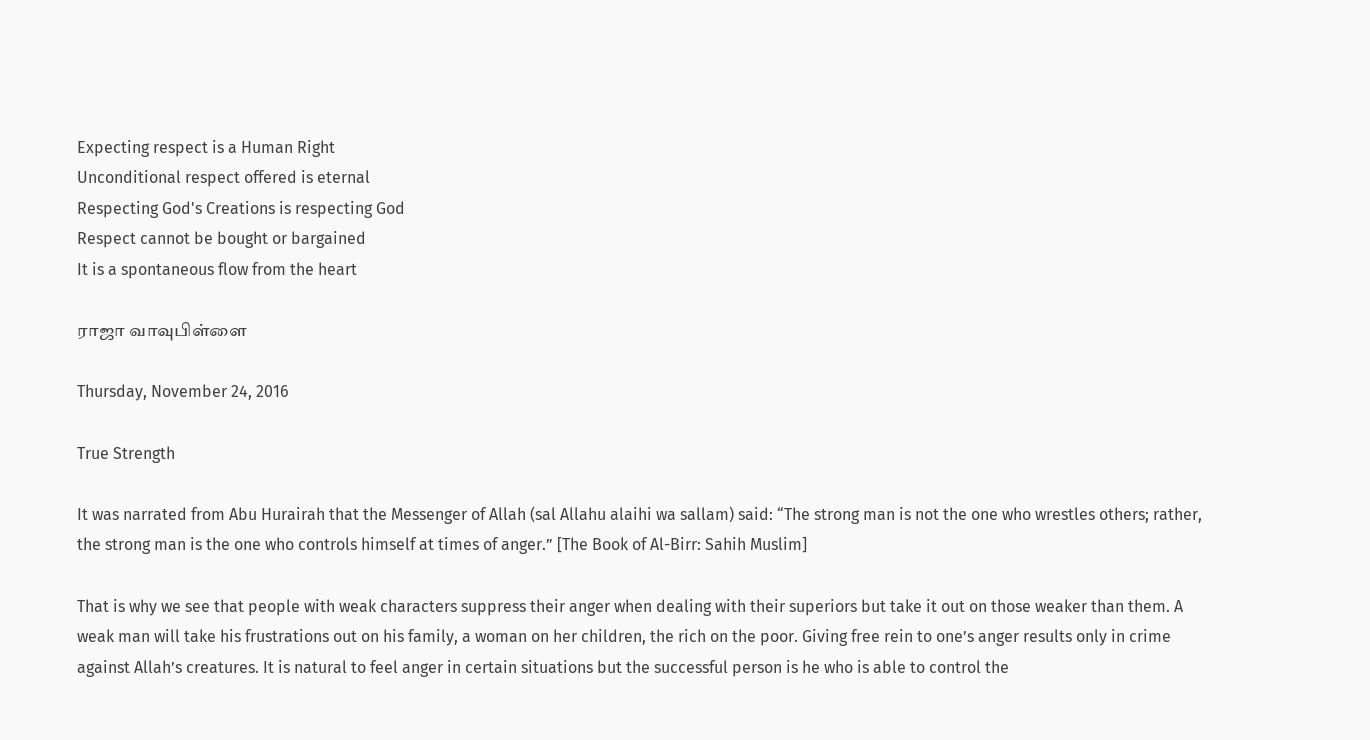Expecting respect is a Human Right
Unconditional respect offered is eternal
Respecting God's Creations is respecting God
Respect cannot be bought or bargained
It is a spontaneous flow from the heart

ராஜா வாவுபிள்ளை

Thursday, November 24, 2016

True Strength

It was narrated from Abu Hurairah that the Messenger of Allah (sal Allahu alaihi wa sallam) said: “The strong man is not the one who wrestles others; rather, the strong man is the one who controls himself at times of anger.” [The Book of Al-Birr: Sahih Muslim]

That is why we see that people with weak characters suppress their anger when dealing with their superiors but take it out on those weaker than them. A weak man will take his frustrations out on his family, a woman on her children, the rich on the poor. Giving free rein to one’s anger results only in crime against Allah’s creatures. It is natural to feel anger in certain situations but the successful person is he who is able to control the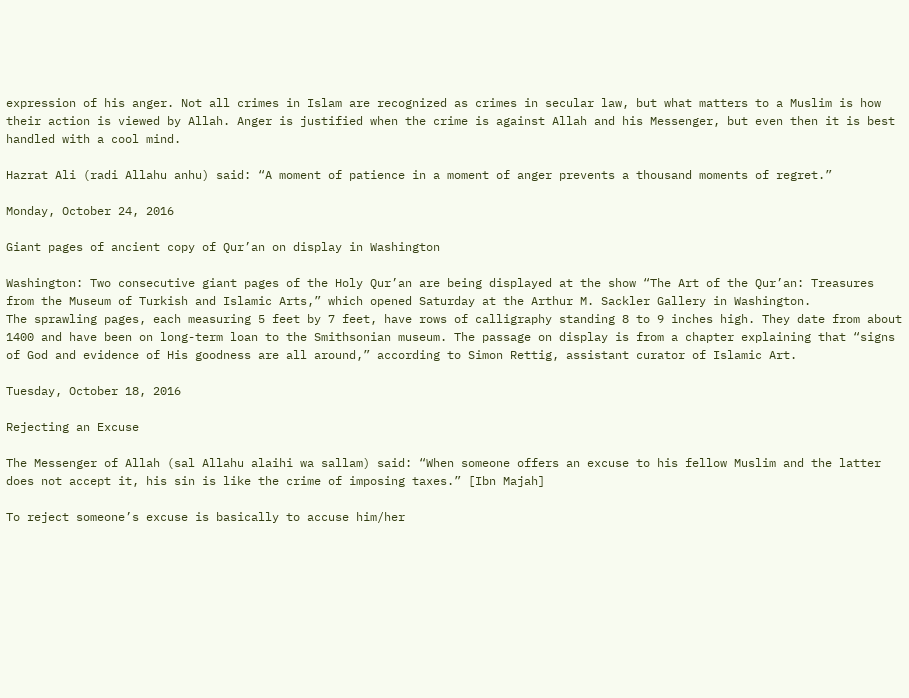expression of his anger. Not all crimes in Islam are recognized as crimes in secular law, but what matters to a Muslim is how their action is viewed by Allah. Anger is justified when the crime is against Allah and his Messenger, but even then it is best handled with a cool mind.

Hazrat Ali (radi Allahu anhu) said: “A moment of patience in a moment of anger prevents a thousand moments of regret.”

Monday, October 24, 2016

Giant pages of ancient copy of Qur’an on display in Washington

Washington: Two consecutive giant pages of the Holy Qur’an are being displayed at the show “The Art of the Qur’an: Treasures from the Museum of Turkish and Islamic Arts,” which opened Saturday at the Arthur M. Sackler Gallery in Washington.
The sprawling pages, each measuring 5 feet by 7 feet, have rows of calligraphy standing 8 to 9 inches high. They date from about 1400 and have been on long-term loan to the Smithsonian museum. The passage on display is from a chapter explaining that “signs of God and evidence of His goodness are all around,” according to Simon Rettig, assistant curator of Islamic Art.

Tuesday, October 18, 2016

Rejecting an Excuse

The Messenger of Allah (sal Allahu alaihi wa sallam) said: “When someone offers an excuse to his fellow Muslim and the latter does not accept it, his sin is like the crime of imposing taxes.” [Ibn Majah]

To reject someone’s excuse is basically to accuse him/her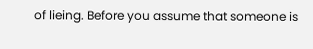of lieing. Before you assume that someone is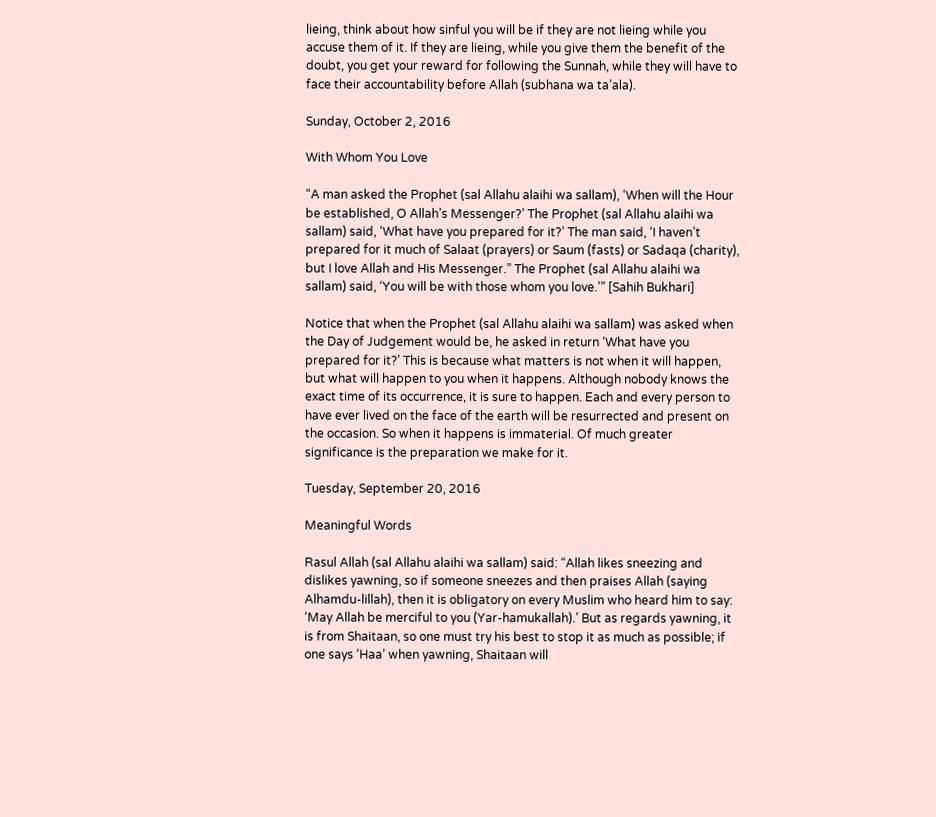lieing, think about how sinful you will be if they are not lieing while you accuse them of it. If they are lieing, while you give them the benefit of the doubt, you get your reward for following the Sunnah, while they will have to face their accountability before Allah (subhana wa ta’ala).

Sunday, October 2, 2016

With Whom You Love

“A man asked the Prophet (sal Allahu alaihi wa sallam), ‘When will the Hour be established, O Allah’s Messenger?’ The Prophet (sal Allahu alaihi wa sallam) said, ‘What have you prepared for it?’ The man said, ‘I haven’t prepared for it much of Salaat (prayers) or Saum (fasts) or Sadaqa (charity), but I love Allah and His Messenger.” The Prophet (sal Allahu alaihi wa sallam) said, ‘You will be with those whom you love.’” [Sahih Bukhari]

Notice that when the Prophet (sal Allahu alaihi wa sallam) was asked when the Day of Judgement would be, he asked in return ‘What have you prepared for it?’ This is because what matters is not when it will happen, but what will happen to you when it happens. Although nobody knows the exact time of its occurrence, it is sure to happen. Each and every person to have ever lived on the face of the earth will be resurrected and present on the occasion. So when it happens is immaterial. Of much greater significance is the preparation we make for it.

Tuesday, September 20, 2016

Meaningful Words

Rasul Allah (sal Allahu alaihi wa sallam) said: “Allah likes sneezing and dislikes yawning, so if someone sneezes and then praises Allah (saying Alhamdu-lillah), then it is obligatory on every Muslim who heard him to say: ‘May Allah be merciful to you (Yar-hamukallah).’ But as regards yawning, it is from Shaitaan, so one must try his best to stop it as much as possible; if one says ‘Haa’ when yawning, Shaitaan will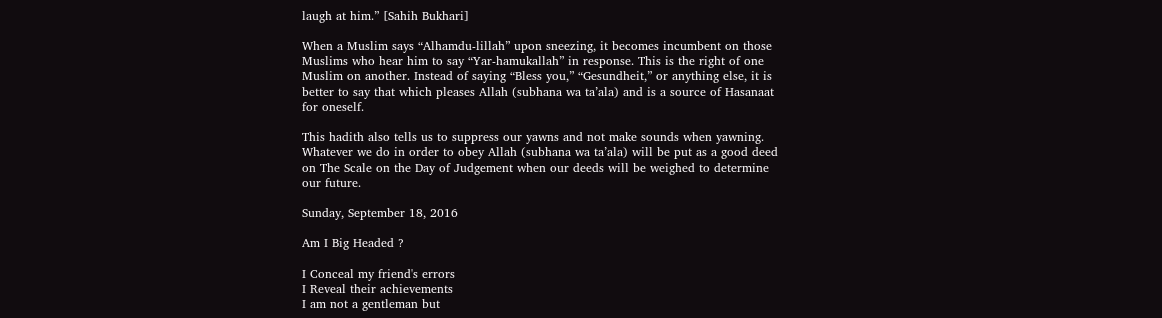laugh at him.” [Sahih Bukhari]

When a Muslim says “Alhamdu-lillah” upon sneezing, it becomes incumbent on those Muslims who hear him to say “Yar-hamukallah” in response. This is the right of one Muslim on another. Instead of saying “Bless you,” “Gesundheit,” or anything else, it is better to say that which pleases Allah (subhana wa ta’ala) and is a source of Hasanaat for oneself.

This hadith also tells us to suppress our yawns and not make sounds when yawning. Whatever we do in order to obey Allah (subhana wa ta’ala) will be put as a good deed on The Scale on the Day of Judgement when our deeds will be weighed to determine our future.

Sunday, September 18, 2016

Am I Big Headed ?

I Conceal my friend's errors
I Reveal their achievements
I am not a gentleman but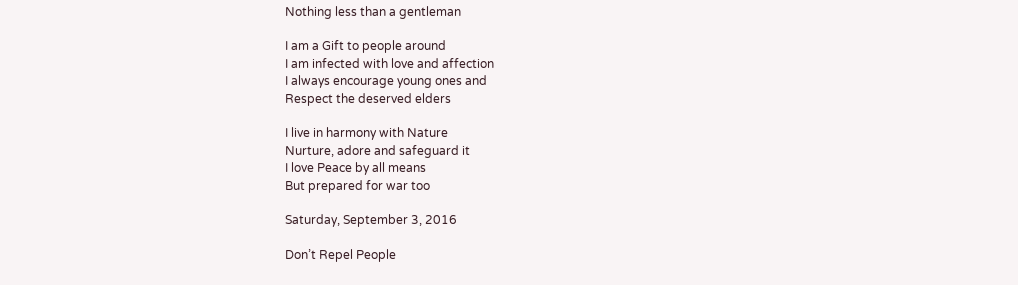Nothing less than a gentleman

I am a Gift to people around
I am infected with love and affection
I always encourage young ones and
Respect the deserved elders

I live in harmony with Nature
Nurture, adore and safeguard it
I love Peace by all means
But prepared for war too

Saturday, September 3, 2016

Don’t Repel People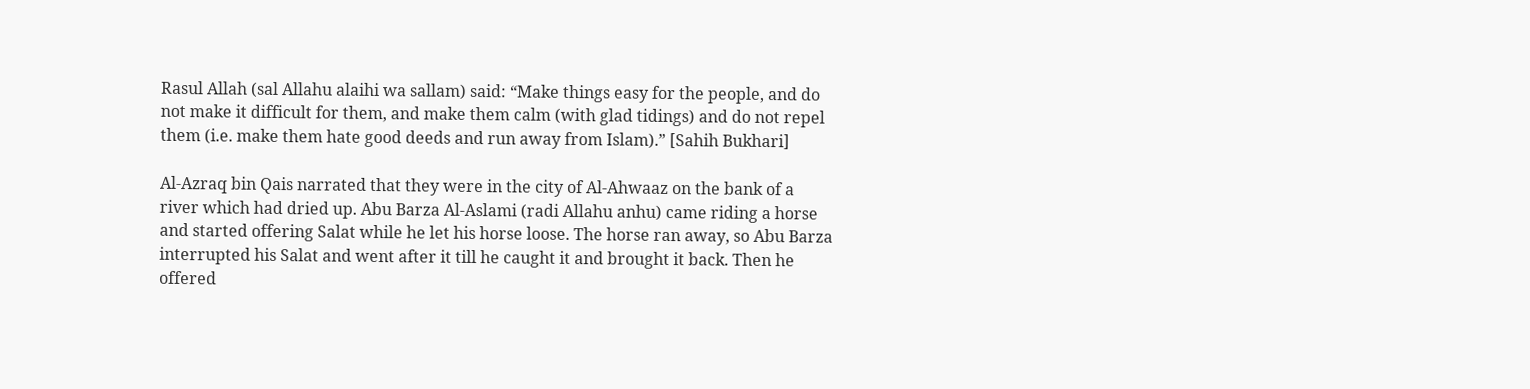Rasul Allah (sal Allahu alaihi wa sallam) said: “Make things easy for the people, and do not make it difficult for them, and make them calm (with glad tidings) and do not repel them (i.e. make them hate good deeds and run away from Islam).” [Sahih Bukhari]

Al-Azraq bin Qais narrated that they were in the city of Al-Ahwaaz on the bank of a river which had dried up. Abu Barza Al-Aslami (radi Allahu anhu) came riding a horse and started offering Salat while he let his horse loose. The horse ran away, so Abu Barza interrupted his Salat and went after it till he caught it and brought it back. Then he offered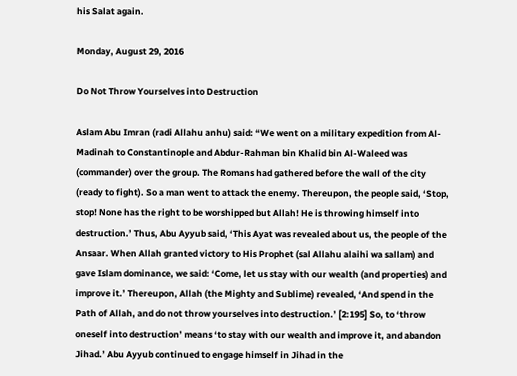his Salat again.

Monday, August 29, 2016

Do Not Throw Yourselves into Destruction

Aslam Abu Imran (radi Allahu anhu) said: “We went on a military expedition from Al-Madinah to Constantinople and Abdur-Rahman bin Khalid bin Al-Waleed was (commander) over the group. The Romans had gathered before the wall of the city (ready to fight). So a man went to attack the enemy. Thereupon, the people said, ‘Stop, stop! None has the right to be worshipped but Allah! He is throwing himself into destruction.’ Thus, Abu Ayyub said, ‘This Ayat was revealed about us, the people of the Ansaar. When Allah granted victory to His Prophet (sal Allahu alaihi wa sallam) and gave Islam dominance, we said: ‘Come, let us stay with our wealth (and properties) and improve it.’ Thereupon, Allah (the Mighty and Sublime) revealed, ‘And spend in the Path of Allah, and do not throw yourselves into destruction.’ [2:195] So, to ‘throw oneself into destruction’ means ‘to stay with our wealth and improve it, and abandon Jihad.’ Abu Ayyub continued to engage himself in Jihad in the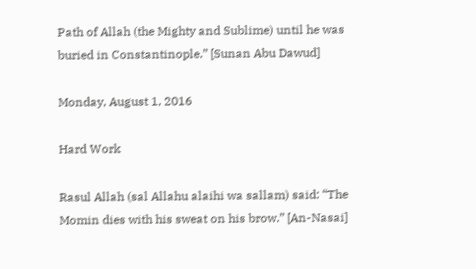Path of Allah (the Mighty and Sublime) until he was buried in Constantinople.” [Sunan Abu Dawud]

Monday, August 1, 2016

Hard Work

Rasul Allah (sal Allahu alaihi wa sallam) said: “The Momin dies with his sweat on his brow.” [An-Nasai]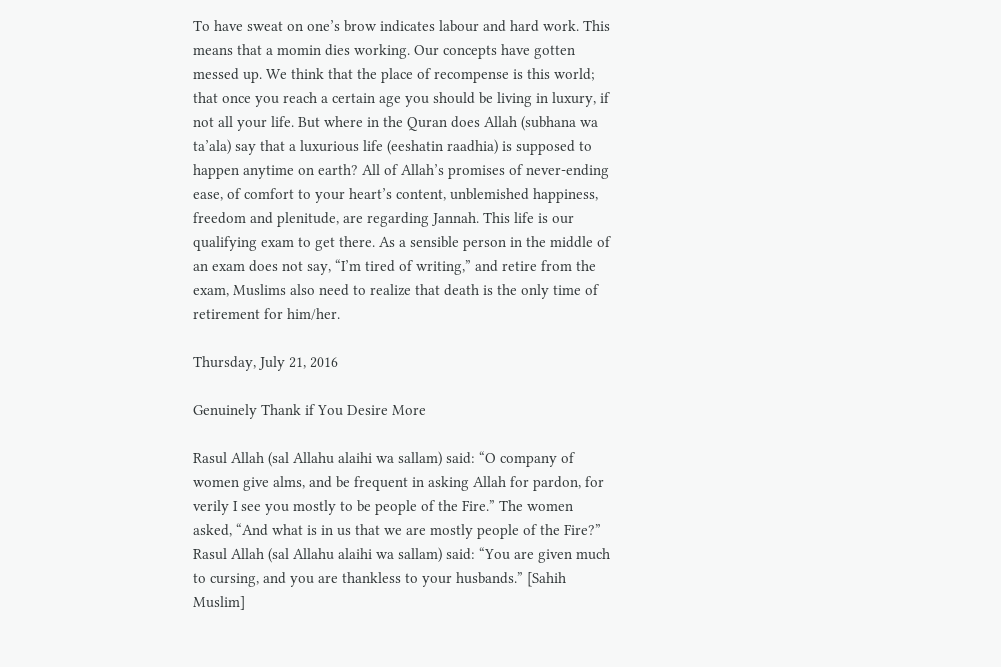To have sweat on one’s brow indicates labour and hard work. This means that a momin dies working. Our concepts have gotten messed up. We think that the place of recompense is this world; that once you reach a certain age you should be living in luxury, if not all your life. But where in the Quran does Allah (subhana wa ta’ala) say that a luxurious life (eeshatin raadhia) is supposed to happen anytime on earth? All of Allah’s promises of never-ending ease, of comfort to your heart’s content, unblemished happiness, freedom and plenitude, are regarding Jannah. This life is our qualifying exam to get there. As a sensible person in the middle of an exam does not say, “I’m tired of writing,” and retire from the exam, Muslims also need to realize that death is the only time of retirement for him/her.

Thursday, July 21, 2016

Genuinely Thank if You Desire More

Rasul Allah (sal Allahu alaihi wa sallam) said: “O company of women give alms, and be frequent in asking Allah for pardon, for verily I see you mostly to be people of the Fire.” The women asked, “And what is in us that we are mostly people of the Fire?” Rasul Allah (sal Allahu alaihi wa sallam) said: “You are given much to cursing, and you are thankless to your husbands.” [Sahih Muslim]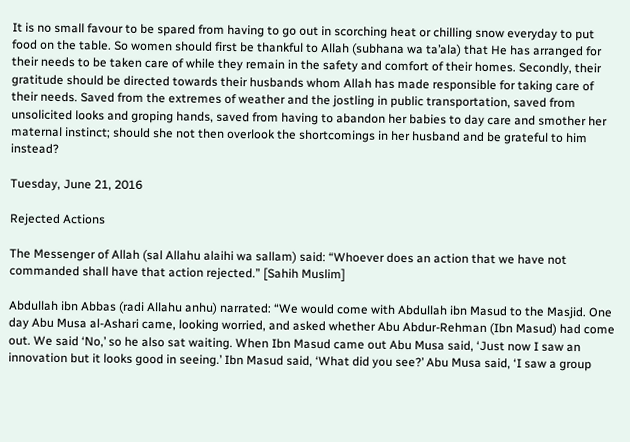It is no small favour to be spared from having to go out in scorching heat or chilling snow everyday to put food on the table. So women should first be thankful to Allah (subhana wa ta’ala) that He has arranged for their needs to be taken care of while they remain in the safety and comfort of their homes. Secondly, their gratitude should be directed towards their husbands whom Allah has made responsible for taking care of their needs. Saved from the extremes of weather and the jostling in public transportation, saved from unsolicited looks and groping hands, saved from having to abandon her babies to day care and smother her maternal instinct; should she not then overlook the shortcomings in her husband and be grateful to him instead?

Tuesday, June 21, 2016

Rejected Actions

The Messenger of Allah (sal Allahu alaihi wa sallam) said: “Whoever does an action that we have not commanded shall have that action rejected.” [Sahih Muslim]

Abdullah ibn Abbas (radi Allahu anhu) narrated: “We would come with Abdullah ibn Masud to the Masjid. One day Abu Musa al-Ashari came, looking worried, and asked whether Abu Abdur-Rehman (Ibn Masud) had come out. We said ‘No,’ so he also sat waiting. When Ibn Masud came out Abu Musa said, ‘Just now I saw an innovation but it looks good in seeing.’ Ibn Masud said, ‘What did you see?’ Abu Musa said, ‘I saw a group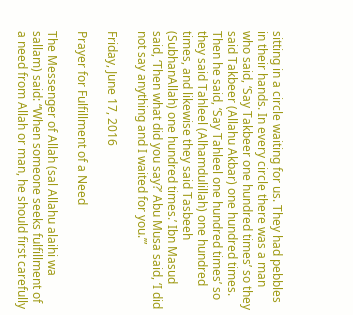sitting in a circle waiting for us. They had pebbles in their hands. In every circle there was a man who said, ‘Say Takbeer one hundred times’ so they said Takbeer (Allahu Akbar) one hundred times. Then he said, ‘Say Tahleel one hundred times’ so they said Tahleel (Alhamdulillah) one hundred times, and likewise they said Tasbeeh (SubhanAllah) one hundred times.’ Ibn Masud said, ‘Then what did you say?’ Abu Musa said, ‘I did not say anything and I waited for you.’”

Friday, June 17, 2016

Prayer for Fulfillment of a Need

The Messenger of Allah (sal Allahu alaihi wa sallam) said: “When someone seeks fulfillment of a need from Allah or man, he should first carefully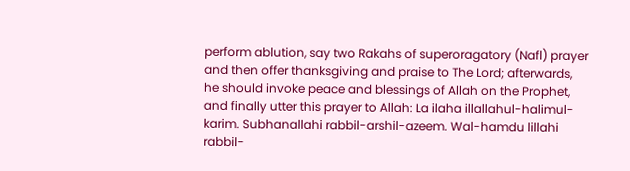perform ablution, say two Rakahs of superoragatory (Nafl) prayer and then offer thanksgiving and praise to The Lord; afterwards, he should invoke peace and blessings of Allah on the Prophet, and finally utter this prayer to Allah: La ilaha illallahul-halimul-karim. Subhanallahi rabbil-arshil-azeem. Wal-hamdu lillahi rabbil-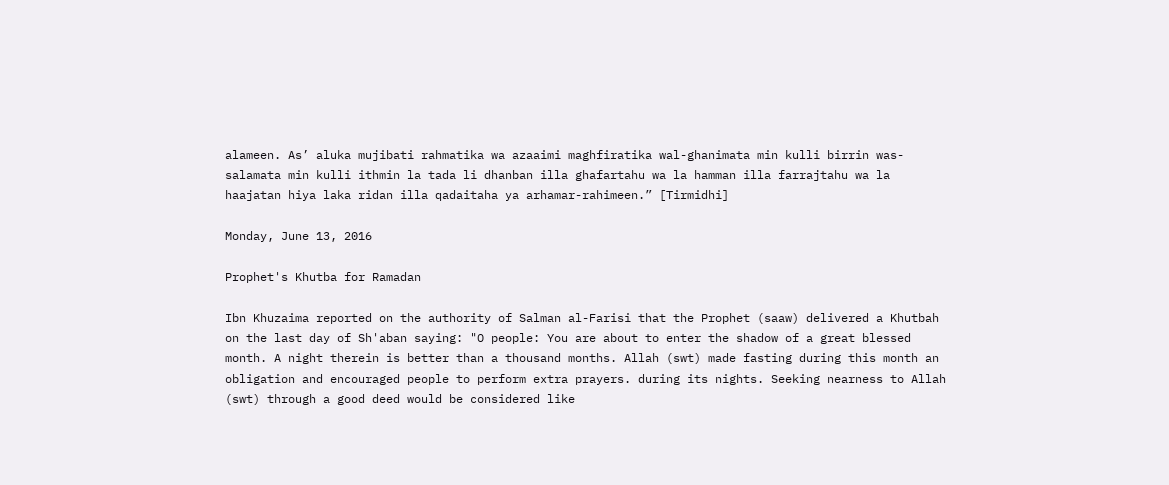alameen. As’ aluka mujibati rahmatika wa azaaimi maghfiratika wal-ghanimata min kulli birrin was-salamata min kulli ithmin la tada li dhanban illa ghafartahu wa la hamman illa farrajtahu wa la haajatan hiya laka ridan illa qadaitaha ya arhamar-rahimeen.” [Tirmidhi]

Monday, June 13, 2016

Prophet's Khutba for Ramadan

Ibn Khuzaima reported on the authority of Salman al-Farisi that the Prophet (saaw) delivered a Khutbah on the last day of Sh'aban saying: "O people: You are about to enter the shadow of a great blessed month. A night therein is better than a thousand months. Allah (swt) made fasting during this month an obligation and encouraged people to perform extra prayers. during its nights. Seeking nearness to Allah (swt) through a good deed would be considered like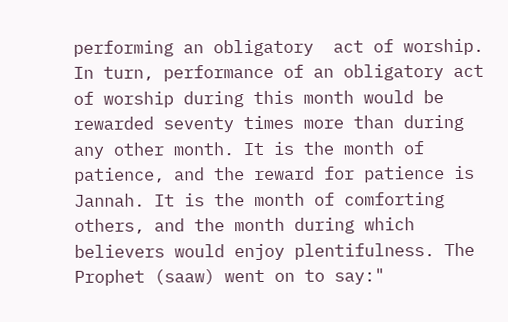performing an obligatory  act of worship. In turn, performance of an obligatory act of worship during this month would be rewarded seventy times more than during any other month. It is the month of patience, and the reward for patience is Jannah. It is the month of comforting others, and the month during which believers would enjoy plentifulness. The Prophet (saaw) went on to say:"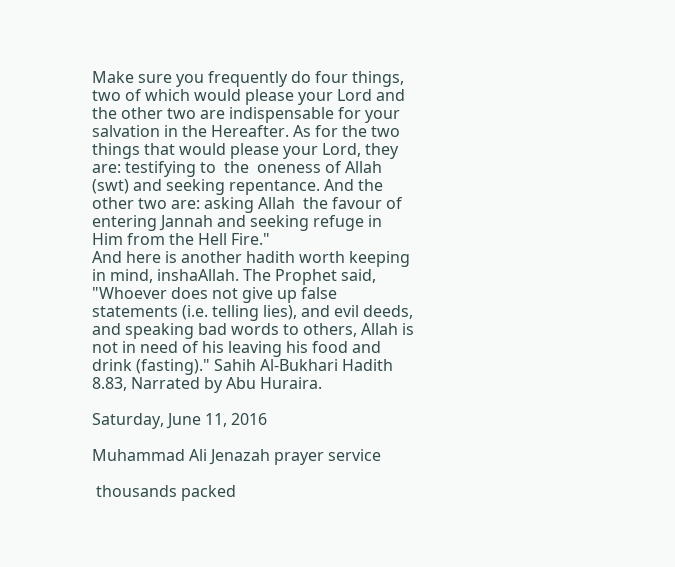Make sure you frequently do four things, two of which would please your Lord and the other two are indispensable for your salvation in the Hereafter. As for the two things that would please your Lord, they are: testifying to  the  oneness of Allah (swt) and seeking repentance. And the other two are: asking Allah  the favour of entering Jannah and seeking refuge in Him from the Hell Fire."
And here is another hadith worth keeping in mind, inshaAllah. The Prophet said, "Whoever does not give up false statements (i.e. telling lies), and evil deeds, and speaking bad words to others, Allah is not in need of his leaving his food and drink (fasting)." Sahih Al-Bukhari Hadith 8.83, Narrated by Abu Huraira.

Saturday, June 11, 2016

Muhammad Ali Jenazah prayer service

 thousands packed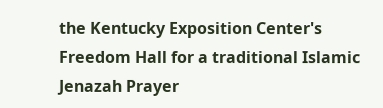the Kentucky Exposition Center's Freedom Hall for a traditional Islamic Jenazah Prayer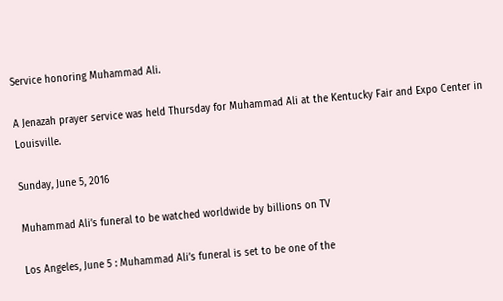Service honoring Muhammad Ali.

A Jenazah prayer service was held Thursday for Muhammad Ali at the Kentucky Fair and Expo Center in Louisville.

Sunday, June 5, 2016

Muhammad Ali’s funeral to be watched worldwide by billions on TV

Los Angeles, June 5 : Muhammad Ali’s funeral is set to be one of the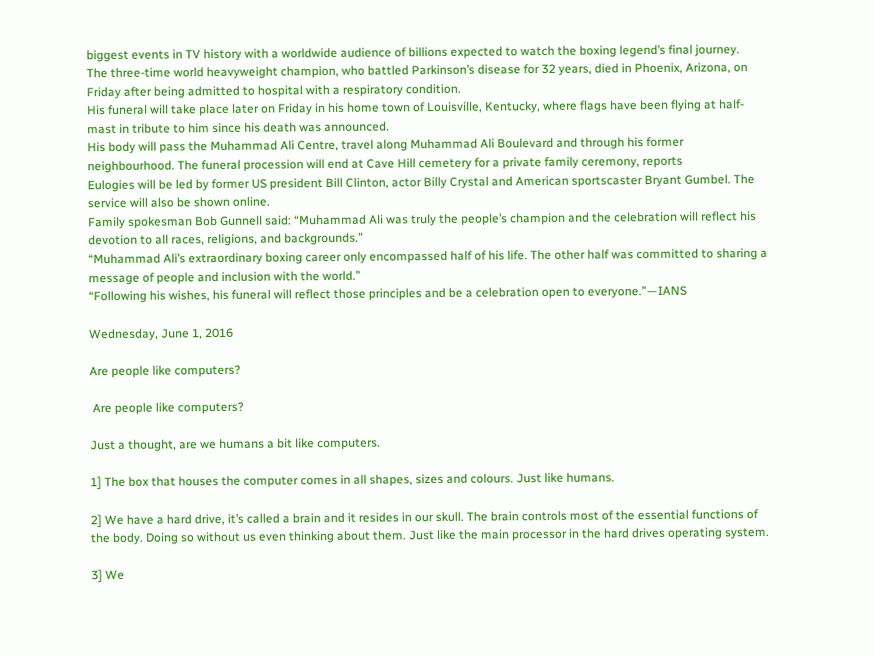biggest events in TV history with a worldwide audience of billions expected to watch the boxing legend’s final journey.
The three-time world heavyweight champion, who battled Parkinson’s disease for 32 years, died in Phoenix, Arizona, on Friday after being admitted to hospital with a respiratory condition.
His funeral will take place later on Friday in his home town of Louisville, Kentucky, where flags have been flying at half-mast in tribute to him since his death was announced.
His body will pass the Muhammad Ali Centre, travel along Muhammad Ali Boulevard and through his former neighbourhood. The funeral procession will end at Cave Hill cemetery for a private family ceremony, reports
Eulogies will be led by former US president Bill Clinton, actor Billy Crystal and American sportscaster Bryant Gumbel. The service will also be shown online.
Family spokesman Bob Gunnell said: “Muhammad Ali was truly the people’s champion and the celebration will reflect his devotion to all races, religions, and backgrounds.”
“Muhammad Ali’s extraordinary boxing career only encompassed half of his life. The other half was committed to sharing a message of people and inclusion with the world.”
“Following his wishes, his funeral will reflect those principles and be a celebration open to everyone.”—IANS

Wednesday, June 1, 2016

Are people like computers?

 Are people like computers?

Just a thought, are we humans a bit like computers.

1] The box that houses the computer comes in all shapes, sizes and colours. Just like humans.

2] We have a hard drive, it’s called a brain and it resides in our skull. The brain controls most of the essential functions of the body. Doing so without us even thinking about them. Just like the main processor in the hard drives operating system.

3] We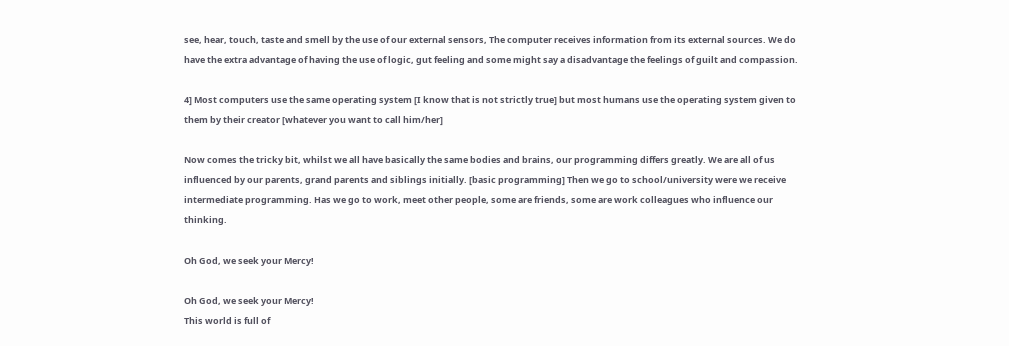see, hear, touch, taste and smell by the use of our external sensors, The computer receives information from its external sources. We do have the extra advantage of having the use of logic, gut feeling and some might say a disadvantage the feelings of guilt and compassion.

4] Most computers use the same operating system [I know that is not strictly true] but most humans use the operating system given to them by their creator [whatever you want to call him/her]

Now comes the tricky bit, whilst we all have basically the same bodies and brains, our programming differs greatly. We are all of us influenced by our parents, grand parents and siblings initially. [basic programming] Then we go to school/university were we receive intermediate programming. Has we go to work, meet other people, some are friends, some are work colleagues who influence our thinking.

Oh God, we seek your Mercy!

Oh God, we seek your Mercy!
This world is full of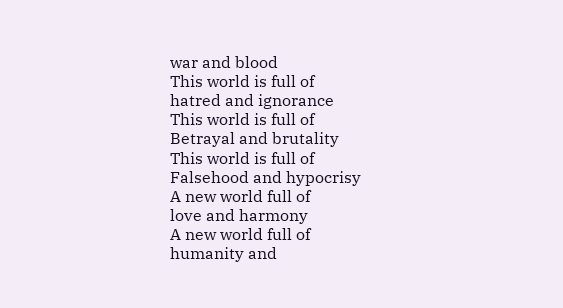war and blood
This world is full of
hatred and ignorance
This world is full of
Betrayal and brutality
This world is full of
Falsehood and hypocrisy
A new world full of
love and harmony
A new world full of
humanity and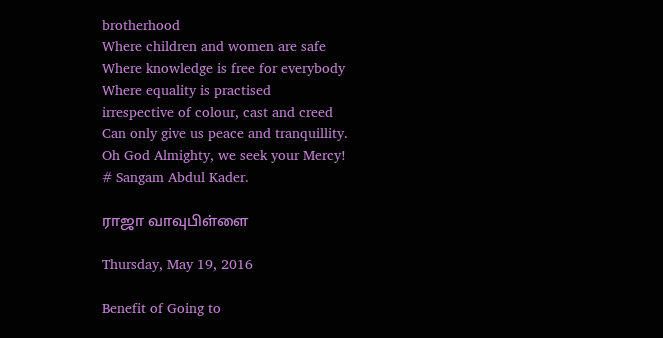brotherhood
Where children and women are safe
Where knowledge is free for everybody
Where equality is practised
irrespective of colour, cast and creed
Can only give us peace and tranquillity.
Oh God Almighty, we seek your Mercy!
# Sangam Abdul Kader.

ராஜா வாவுபிள்ளை

Thursday, May 19, 2016

Benefit of Going to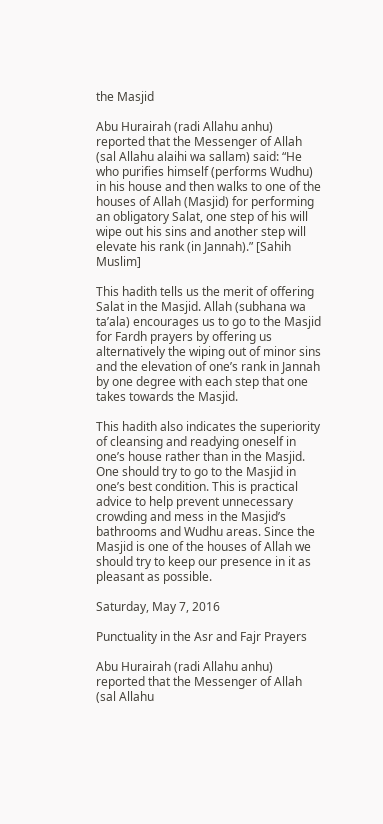the Masjid

Abu Hurairah (radi Allahu anhu) reported that the Messenger of Allah (sal Allahu alaihi wa sallam) said: “He who purifies himself (performs Wudhu) in his house and then walks to one of the houses of Allah (Masjid) for performing an obligatory Salat, one step of his will wipe out his sins and another step will elevate his rank (in Jannah).” [Sahih Muslim]

This hadith tells us the merit of offering Salat in the Masjid. Allah (subhana wa ta’ala) encourages us to go to the Masjid for Fardh prayers by offering us alternatively the wiping out of minor sins and the elevation of one’s rank in Jannah by one degree with each step that one takes towards the Masjid.

This hadith also indicates the superiority of cleansing and readying oneself in one’s house rather than in the Masjid. One should try to go to the Masjid in one’s best condition. This is practical advice to help prevent unnecessary crowding and mess in the Masjid’s bathrooms and Wudhu areas. Since the Masjid is one of the houses of Allah we should try to keep our presence in it as pleasant as possible.

Saturday, May 7, 2016

Punctuality in the Asr and Fajr Prayers

Abu Hurairah (radi Allahu anhu) reported that the Messenger of Allah (sal Allahu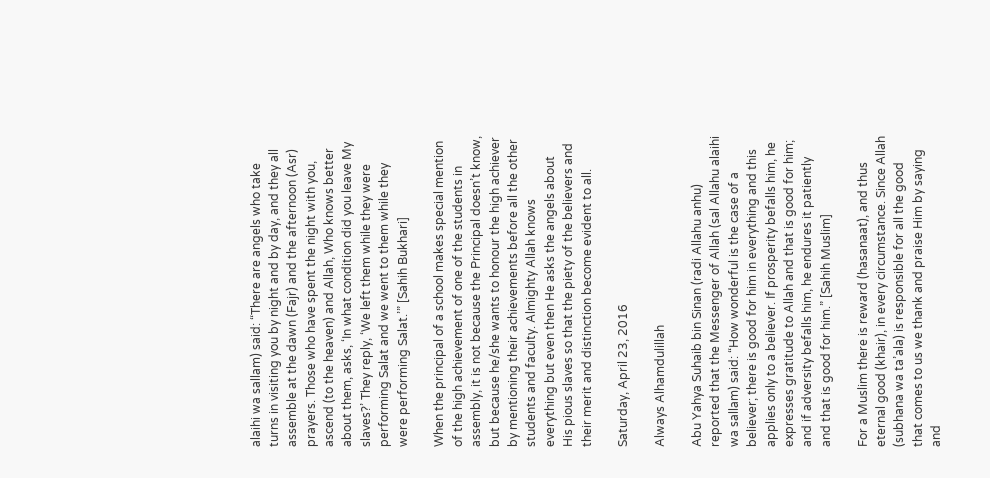alaihi wa sallam) said: “There are angels who take turns in visiting you by night and by day, and they all assemble at the dawn (Fajr) and the afternoon (Asr) prayers. Those who have spent the night with you, ascend (to the heaven) and Allah, Who knows better about them, asks, ‘In what condition did you leave My slaves?’ They reply, ‘We left them while they were performing Salat and we went to them while they were performing Salat.’” [Sahih Bukhari]

When the principal of a school makes special mention of the high achievement of one of the students in assembly, it is not because the Principal doesn’t know, but because he/she wants to honour the high achiever by mentioning their achievements before all the other students and faculty. Almighty Allah knows everything but even then He asks the angels about His pious slaves so that the piety of the believers and their merit and distinction become evident to all.

Saturday, April 23, 2016

Always Alhamdulillah

Abu Yahya Suhaib bin Sinan (radi Allahu anhu) reported that the Messenger of Allah (sal Allahu alaihi wa sallam) said: “How wonderful is the case of a believer; there is good for him in everything and this applies only to a believer. If prosperity befalls him, he expresses gratitude to Allah and that is good for him; and if adversity befalls him, he endures it patiently and that is good for him.” [Sahih Muslim]

For a Muslim there is reward (hasanaat), and thus eternal good (khair), in every circumstance. Since Allah (subhana wa ta’ala) is responsible for all the good that comes to us we thank and praise Him by saying and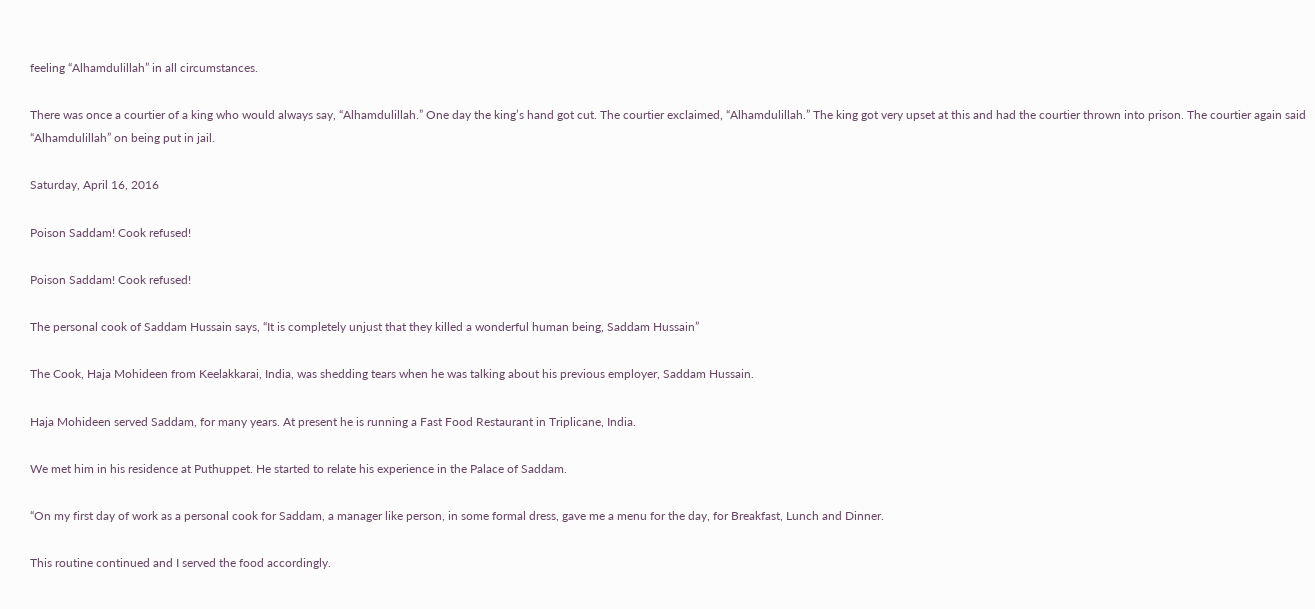feeling “Alhamdulillah” in all circumstances.

There was once a courtier of a king who would always say, “Alhamdulillah.” One day the king’s hand got cut. The courtier exclaimed, “Alhamdulillah.” The king got very upset at this and had the courtier thrown into prison. The courtier again said “Alhamdulillah” on being put in jail.

Saturday, April 16, 2016

Poison Saddam! Cook refused!

Poison Saddam! Cook refused!

The personal cook of Saddam Hussain says, “It is completely unjust that they killed a wonderful human being, Saddam Hussain”

The Cook, Haja Mohideen from Keelakkarai, India, was shedding tears when he was talking about his previous employer, Saddam Hussain.

Haja Mohideen served Saddam, for many years. At present he is running a Fast Food Restaurant in Triplicane, India.

We met him in his residence at Puthuppet. He started to relate his experience in the Palace of Saddam.

“On my first day of work as a personal cook for Saddam, a manager like person, in some formal dress, gave me a menu for the day, for Breakfast, Lunch and Dinner.

This routine continued and I served the food accordingly.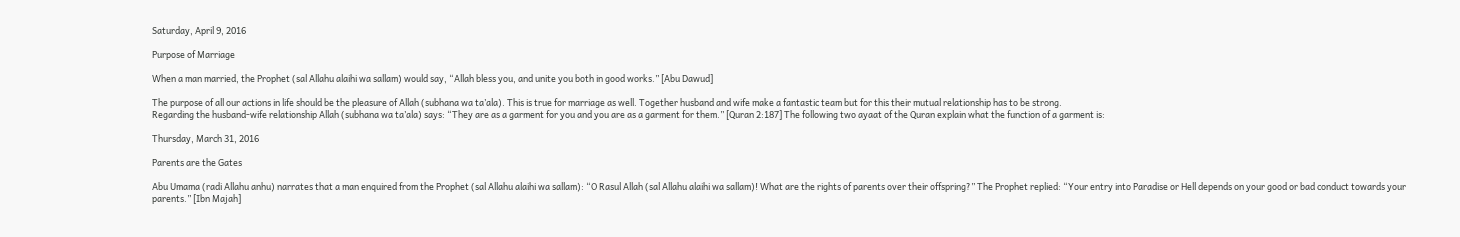Saturday, April 9, 2016

Purpose of Marriage

When a man married, the Prophet (sal Allahu alaihi wa sallam) would say, “Allah bless you, and unite you both in good works.” [Abu Dawud]

The purpose of all our actions in life should be the pleasure of Allah (subhana wa ta’ala). This is true for marriage as well. Together husband and wife make a fantastic team but for this their mutual relationship has to be strong.
Regarding the husband-wife relationship Allah (subhana wa ta’ala) says: “They are as a garment for you and you are as a garment for them.” [Quran 2:187] The following two ayaat of the Quran explain what the function of a garment is:

Thursday, March 31, 2016

Parents are the Gates

Abu Umama (radi Allahu anhu) narrates that a man enquired from the Prophet (sal Allahu alaihi wa sallam): “O Rasul Allah (sal Allahu alaihi wa sallam)! What are the rights of parents over their offspring?” The Prophet replied: “Your entry into Paradise or Hell depends on your good or bad conduct towards your parents.” [Ibn Majah]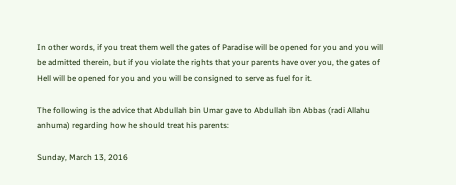In other words, if you treat them well the gates of Paradise will be opened for you and you will be admitted therein, but if you violate the rights that your parents have over you, the gates of Hell will be opened for you and you will be consigned to serve as fuel for it.

The following is the advice that Abdullah bin Umar gave to Abdullah ibn Abbas (radi Allahu anhuma) regarding how he should treat his parents:

Sunday, March 13, 2016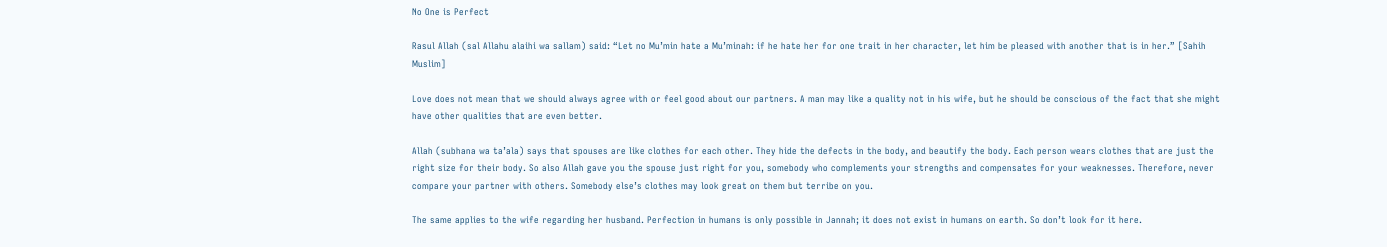No One is Perfect

Rasul Allah (sal Allahu alaihi wa sallam) said: “Let no Mu’min hate a Mu’minah: if he hate her for one trait in her character, let him be pleased with another that is in her.” [Sahih Muslim]

Love does not mean that we should always agree with or feel good about our partners. A man may like a quality not in his wife, but he should be conscious of the fact that she might have other qualities that are even better.

Allah (subhana wa ta’ala) says that spouses are like clothes for each other. They hide the defects in the body, and beautify the body. Each person wears clothes that are just the right size for their body. So also Allah gave you the spouse just right for you, somebody who complements your strengths and compensates for your weaknesses. Therefore, never compare your partner with others. Somebody else’s clothes may look great on them but terribe on you.

The same applies to the wife regarding her husband. Perfection in humans is only possible in Jannah; it does not exist in humans on earth. So don’t look for it here.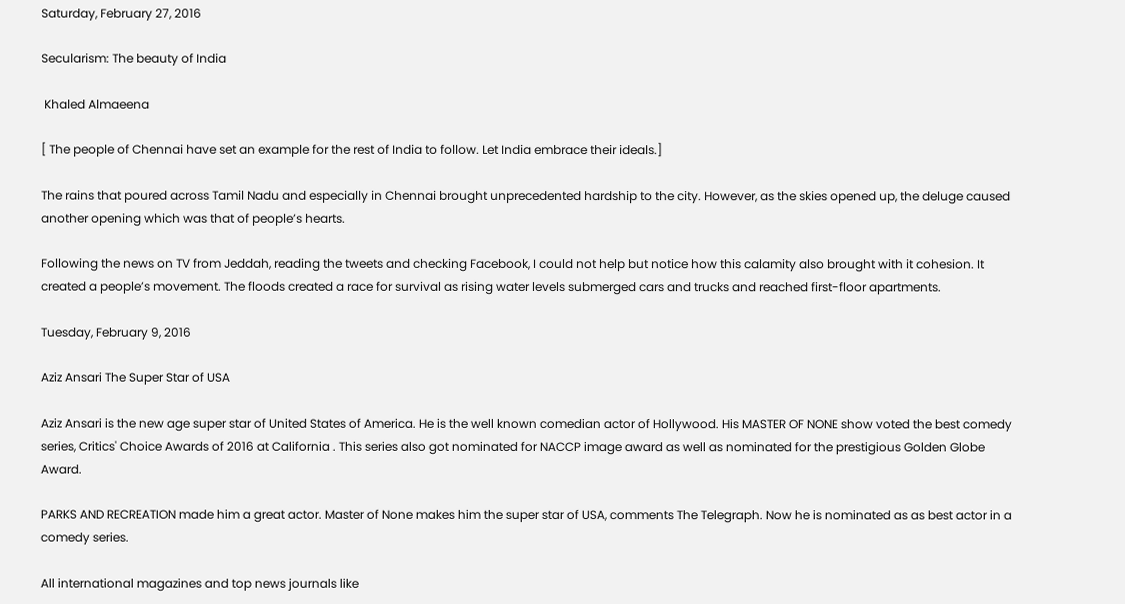Saturday, February 27, 2016

Secularism: The beauty of India

 Khaled Almaeena

[ The people of Chennai have set an example for the rest of India to follow. Let India embrace their ideals.]

The rains that poured across Tamil Nadu and especially in Chennai brought unprecedented hardship to the city. However, as the skies opened up, the deluge caused another opening which was that of people’s hearts.

Following the news on TV from Jeddah, reading the tweets and checking Facebook, I could not help but notice how this calamity also brought with it cohesion. It created a people’s movement. The floods created a race for survival as rising water levels submerged cars and trucks and reached first-floor apartments.

Tuesday, February 9, 2016

Aziz Ansari The Super Star of USA

Aziz Ansari is the new age super star of United States of America. He is the well known comedian actor of Hollywood. His MASTER OF NONE show voted the best comedy series, Critics' Choice Awards of 2016 at California . This series also got nominated for NACCP image award as well as nominated for the prestigious Golden Globe Award.

PARKS AND RECREATION made him a great actor. Master of None makes him the super star of USA, comments The Telegraph. Now he is nominated as as best actor in a comedy series.

All international magazines and top news journals like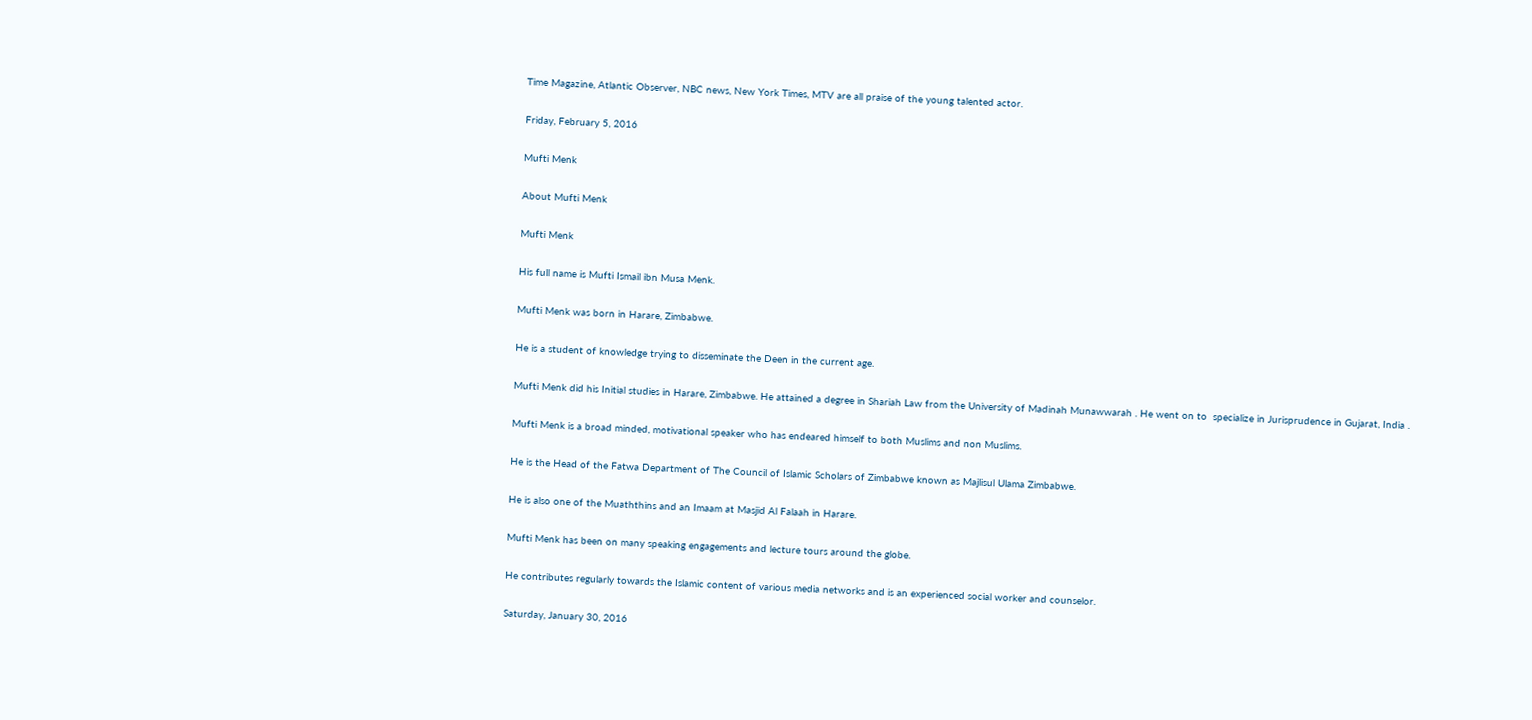Time Magazine, Atlantic Observer, NBC news, New York Times, MTV are all praise of the young talented actor.

Friday, February 5, 2016

Mufti Menk

About Mufti Menk

Mufti Menk

His full name is Mufti Ismail ibn Musa Menk.

Mufti Menk was born in Harare, Zimbabwe.

He is a student of knowledge trying to disseminate the Deen in the current age.

Mufti Menk did his Initial studies in Harare, Zimbabwe. He attained a degree in Shariah Law from the University of Madinah Munawwarah . He went on to  specialize in Jurisprudence in Gujarat, India .

Mufti Menk is a broad minded, motivational speaker who has endeared himself to both Muslims and non Muslims.

He is the Head of the Fatwa Department of The Council of Islamic Scholars of Zimbabwe known as Majlisul Ulama Zimbabwe.

He is also one of the Muaththins and an Imaam at Masjid Al Falaah in Harare.

Mufti Menk has been on many speaking engagements and lecture tours around the globe.

He contributes regularly towards the Islamic content of various media networks and is an experienced social worker and counselor.

Saturday, January 30, 2016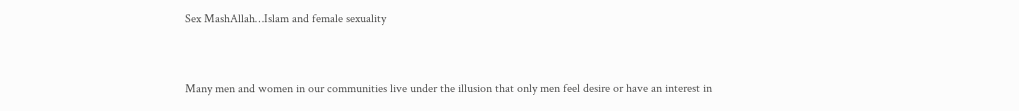Sex MashAllah…Islam and female sexuality



Many men and women in our communities live under the illusion that only men feel desire or have an interest in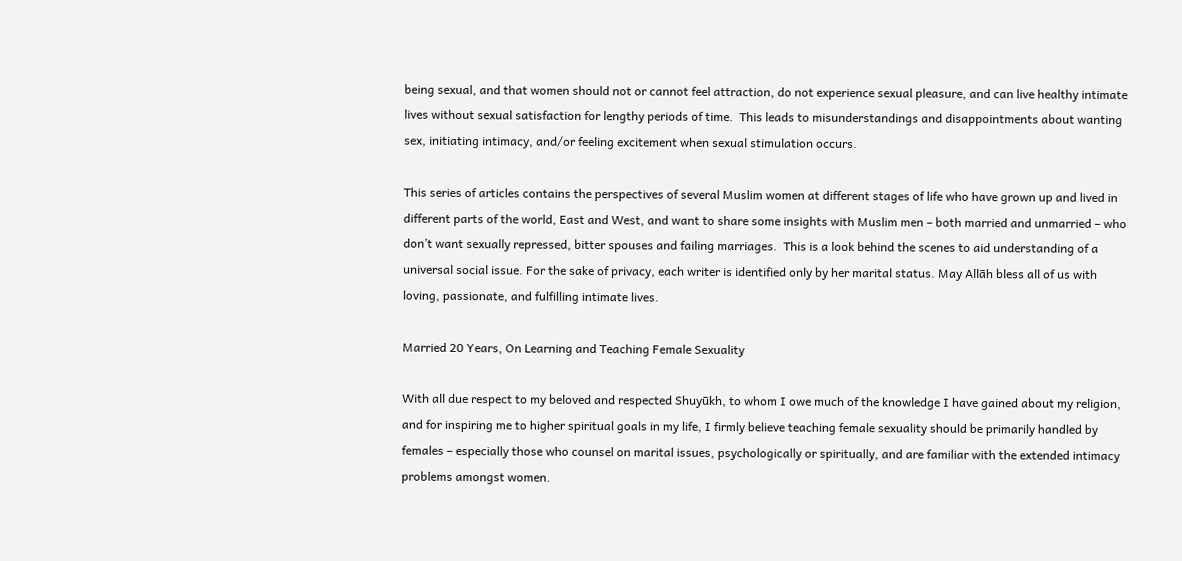being sexual, and that women should not or cannot feel attraction, do not experience sexual pleasure, and can live healthy intimate lives without sexual satisfaction for lengthy periods of time.  This leads to misunderstandings and disappointments about wanting sex, initiating intimacy, and/or feeling excitement when sexual stimulation occurs.

This series of articles contains the perspectives of several Muslim women at different stages of life who have grown up and lived in different parts of the world, East and West, and want to share some insights with Muslim men – both married and unmarried – who don’t want sexually repressed, bitter spouses and failing marriages.  This is a look behind the scenes to aid understanding of a universal social issue. For the sake of privacy, each writer is identified only by her marital status. May Allāh bless all of us with loving, passionate, and fulfilling intimate lives.

Married 20 Years, On Learning and Teaching Female Sexuality

With all due respect to my beloved and respected Shuyūkh, to whom I owe much of the knowledge I have gained about my religion, and for inspiring me to higher spiritual goals in my life, I firmly believe teaching female sexuality should be primarily handled by females – especially those who counsel on marital issues, psychologically or spiritually, and are familiar with the extended intimacy problems amongst women.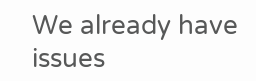We already have issues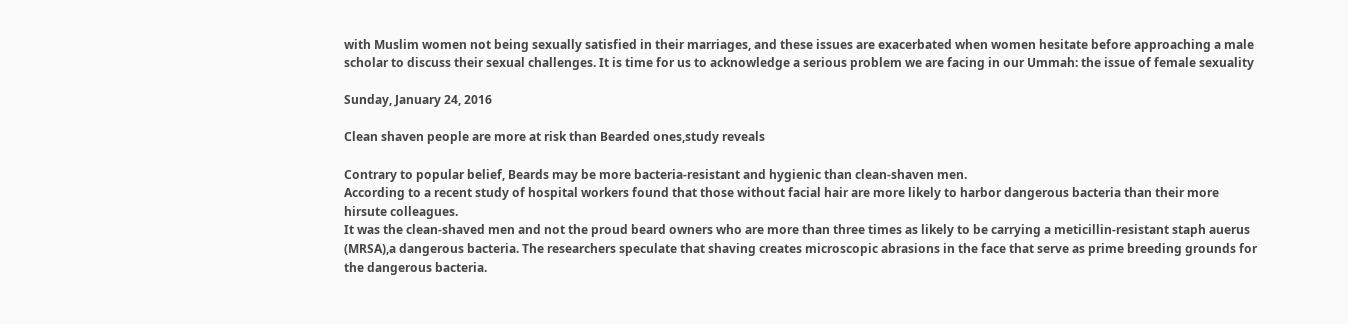with Muslim women not being sexually satisfied in their marriages, and these issues are exacerbated when women hesitate before approaching a male scholar to discuss their sexual challenges. It is time for us to acknowledge a serious problem we are facing in our Ummah: the issue of female sexuality

Sunday, January 24, 2016

Clean shaven people are more at risk than Bearded ones,study reveals

Contrary to popular belief, Beards may be more bacteria-resistant and hygienic than clean-shaven men.
According to a recent study of hospital workers found that those without facial hair are more likely to harbor dangerous bacteria than their more hirsute colleagues.
It was the clean-shaved men and not the proud beard owners who are more than three times as likely to be carrying a meticillin-resistant staph auerus (MRSA),a dangerous bacteria. The researchers speculate that shaving creates microscopic abrasions in the face that serve as prime breeding grounds for the dangerous bacteria.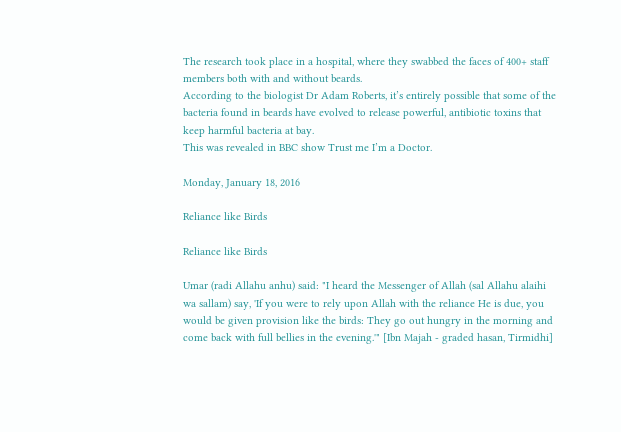The research took place in a hospital, where they swabbed the faces of 400+ staff members both with and without beards.
According to the biologist Dr Adam Roberts, it’s entirely possible that some of the bacteria found in beards have evolved to release powerful, antibiotic toxins that keep harmful bacteria at bay.
This was revealed in BBC show Trust me I’m a Doctor.

Monday, January 18, 2016

Reliance like Birds

Reliance like Birds

Umar (radi Allahu anhu) said: "I heard the Messenger of Allah (sal Allahu alaihi wa sallam) say, 'If you were to rely upon Allah with the reliance He is due, you would be given provision like the birds: They go out hungry in the morning and come back with full bellies in the evening.'" [Ibn Majah - graded hasan, Tirmidhi]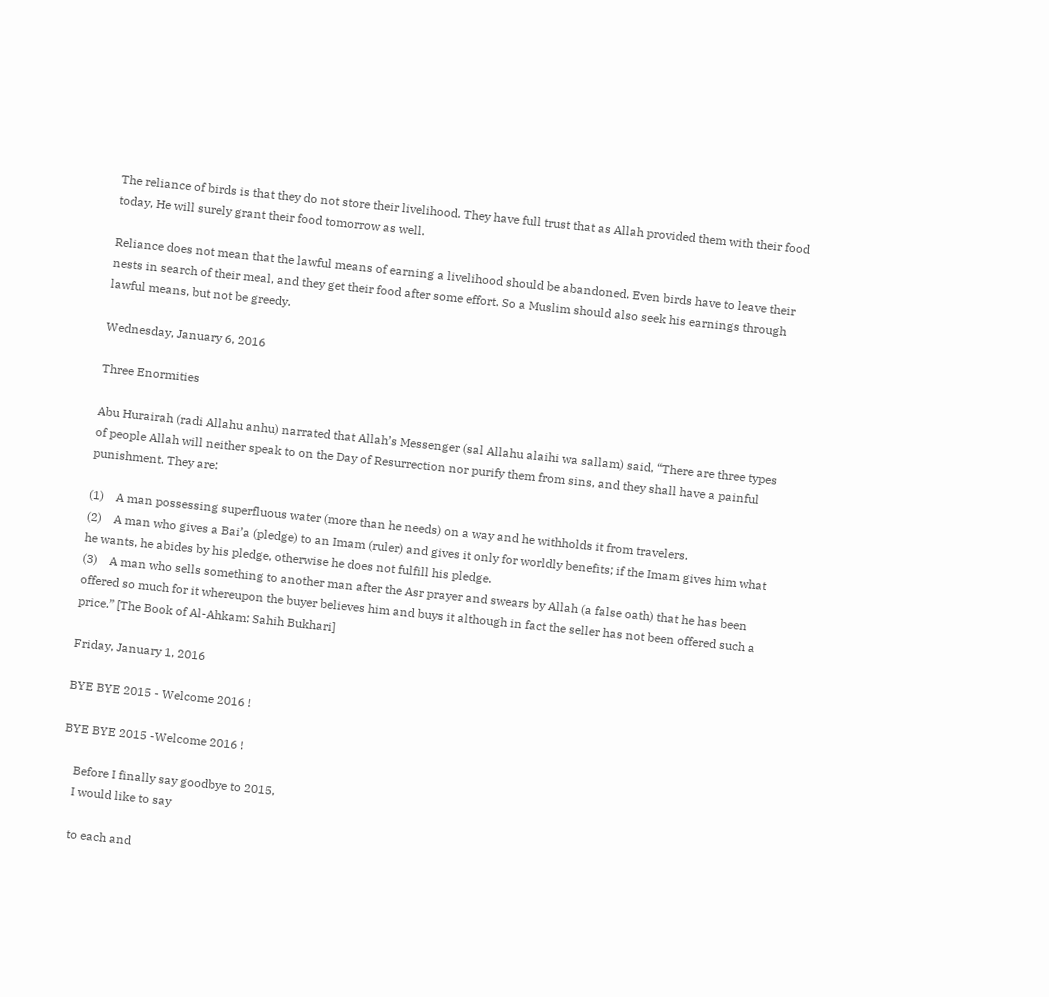The reliance of birds is that they do not store their livelihood. They have full trust that as Allah provided them with their food today, He will surely grant their food tomorrow as well.

Reliance does not mean that the lawful means of earning a livelihood should be abandoned. Even birds have to leave their nests in search of their meal, and they get their food after some effort. So a Muslim should also seek his earnings through lawful means, but not be greedy.

Wednesday, January 6, 2016

Three Enormities

Abu Hurairah (radi Allahu anhu) narrated that Allah’s Messenger (sal Allahu alaihi wa sallam) said, “There are three types of people Allah will neither speak to on the Day of Resurrection nor purify them from sins, and they shall have a painful punishment. They are:

(1)    A man possessing superfluous water (more than he needs) on a way and he withholds it from travelers.
(2)    A man who gives a Bai’a (pledge) to an Imam (ruler) and gives it only for worldly benefits; if the Imam gives him what he wants, he abides by his pledge, otherwise he does not fulfill his pledge.
(3)    A man who sells something to another man after the Asr prayer and swears by Allah (a false oath) that he has been offered so much for it whereupon the buyer believes him and buys it although in fact the seller has not been offered such a price.” [The Book of Al-Ahkam: Sahih Bukhari]

Friday, January 1, 2016

BYE BYE 2015 - Welcome 2016 !

BYE BYE 2015 -Welcome 2016 !

    Before I finally say goodbye to 2015,
    I would like to say

    to each and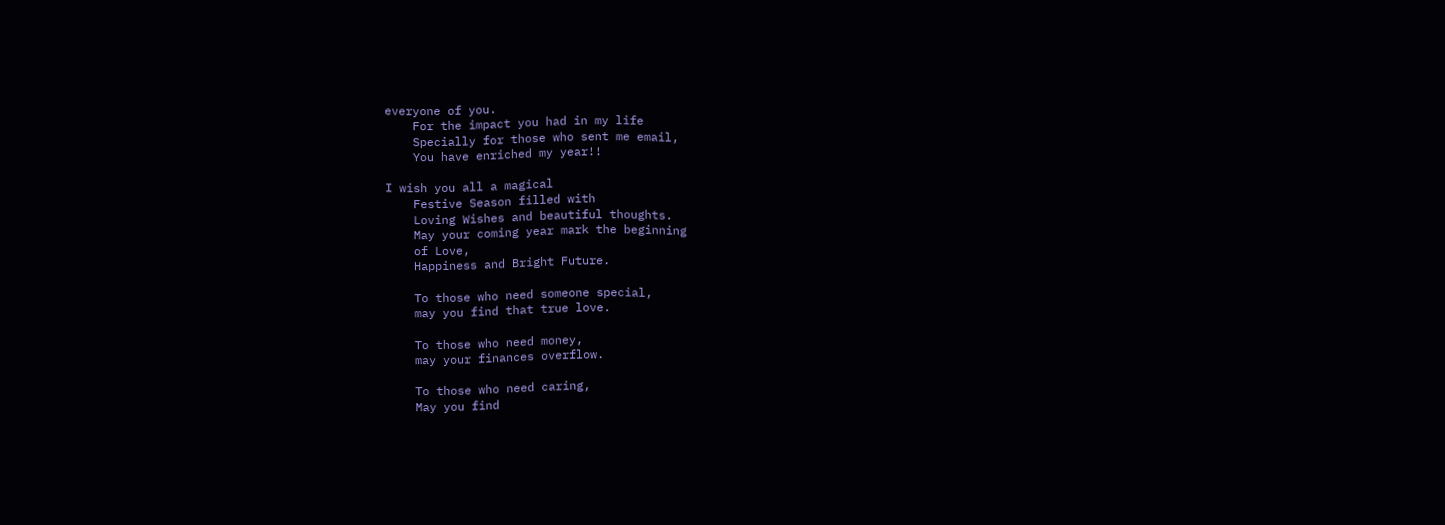everyone of you.
    For the impact you had in my life
    Specially for those who sent me email,
    You have enriched my year!!

I wish you all a magical
    Festive Season filled with
    Loving Wishes and beautiful thoughts.
    May your coming year mark the beginning
    of Love,
    Happiness and Bright Future.

    To those who need someone special,
    may you find that true love.

    To those who need money,
    may your finances overflow.

    To those who need caring,
    May you find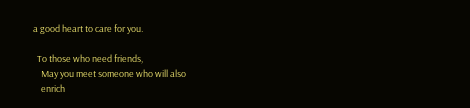a good heart to care for you.

  To those who need friends,
    May you meet someone who will also
    enrich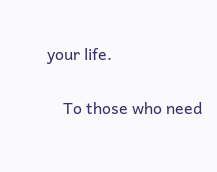your life.

    To those who need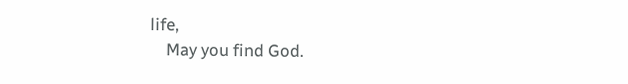life,
    May you find God.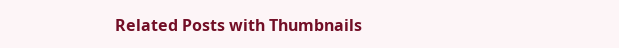Related Posts with Thumbnails